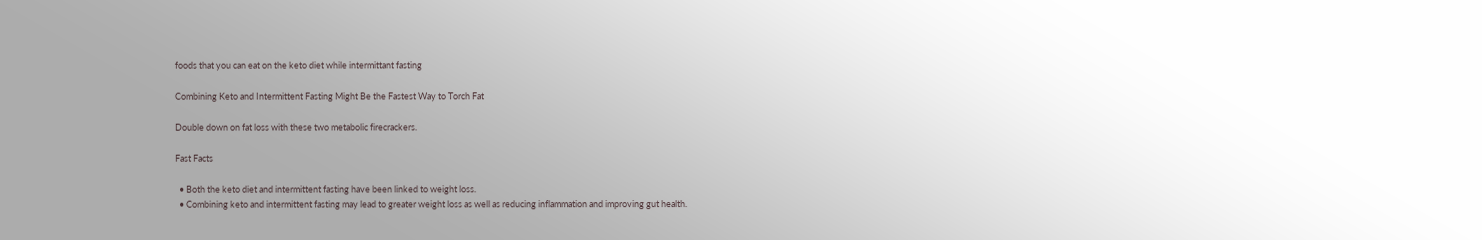foods that you can eat on the keto diet while intermittant fasting

Combining Keto and Intermittent Fasting Might Be the Fastest Way to Torch Fat

Double down on fat loss with these two metabolic firecrackers.

Fast Facts

  • Both the keto diet and intermittent fasting have been linked to weight loss.
  • Combining keto and intermittent fasting may lead to greater weight loss as well as reducing inflammation and improving gut health.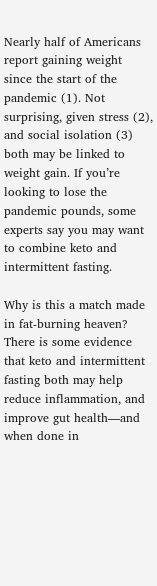Nearly half of Americans report gaining weight since the start of the pandemic (1). Not surprising, given stress (2), and social isolation (3) both may be linked to weight gain. If you’re looking to lose the pandemic pounds, some experts say you may want to combine keto and intermittent fasting.

Why is this a match made in fat-burning heaven? There is some evidence that keto and intermittent fasting both may help reduce inflammation, and improve gut health—and when done in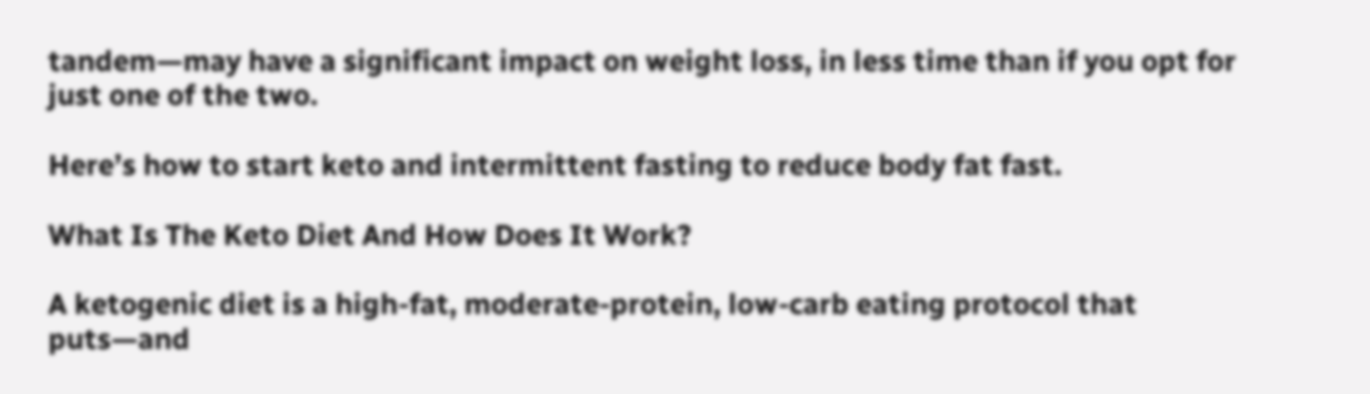tandem—may have a significant impact on weight loss, in less time than if you opt for just one of the two.

Here’s how to start keto and intermittent fasting to reduce body fat fast.

What Is The Keto Diet And How Does It Work?

A ketogenic diet is a high-fat, moderate-protein, low-carb eating protocol that puts—and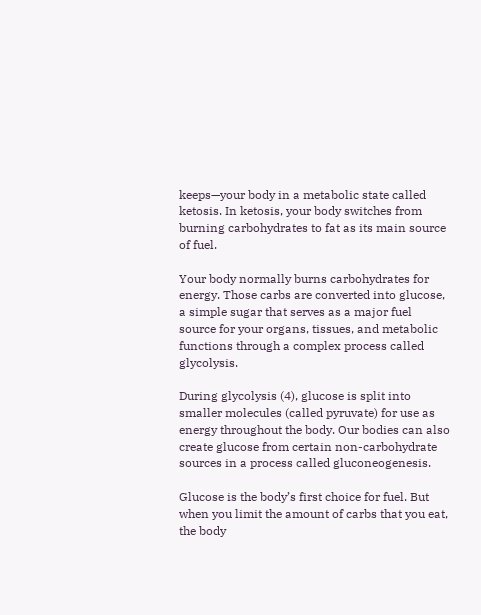keeps—your body in a metabolic state called ketosis. In ketosis, your body switches from burning carbohydrates to fat as its main source of fuel.

Your body normally burns carbohydrates for energy. Those carbs are converted into glucose, a simple sugar that serves as a major fuel source for your organs, tissues, and metabolic functions through a complex process called glycolysis.

During glycolysis (4), glucose is split into smaller molecules (called pyruvate) for use as energy throughout the body. Our bodies can also create glucose from certain non-carbohydrate sources in a process called gluconeogenesis.

Glucose is the body’s first choice for fuel. But when you limit the amount of carbs that you eat, the body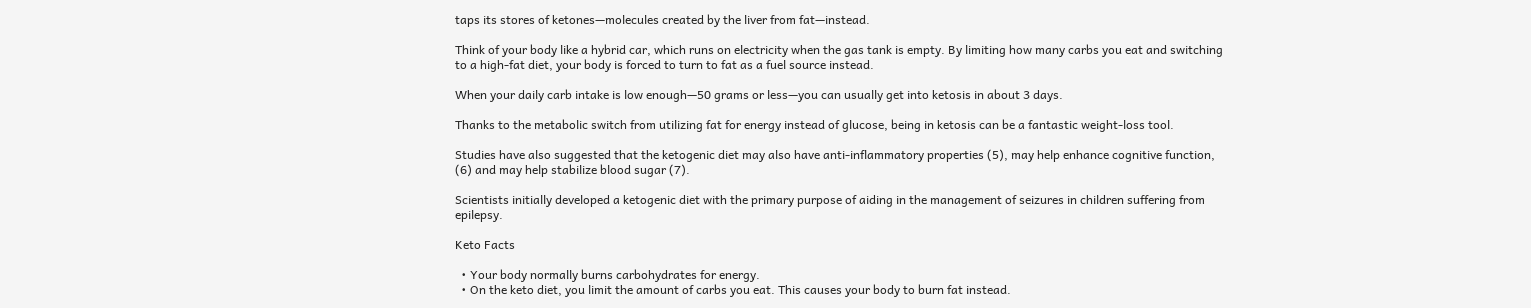taps its stores of ketones—molecules created by the liver from fat—instead.

Think of your body like a hybrid car, which runs on electricity when the gas tank is empty. By limiting how many carbs you eat and switching to a high-fat diet, your body is forced to turn to fat as a fuel source instead.

When your daily carb intake is low enough—50 grams or less—you can usually get into ketosis in about 3 days.

Thanks to the metabolic switch from utilizing fat for energy instead of glucose, being in ketosis can be a fantastic weight-loss tool.

Studies have also suggested that the ketogenic diet may also have anti-inflammatory properties (5), may help enhance cognitive function, (6) and may help stabilize blood sugar (7).

Scientists initially developed a ketogenic diet with the primary purpose of aiding in the management of seizures in children suffering from epilepsy.

Keto Facts

  • Your body normally burns carbohydrates for energy.
  • On the keto diet, you limit the amount of carbs you eat. This causes your body to burn fat instead.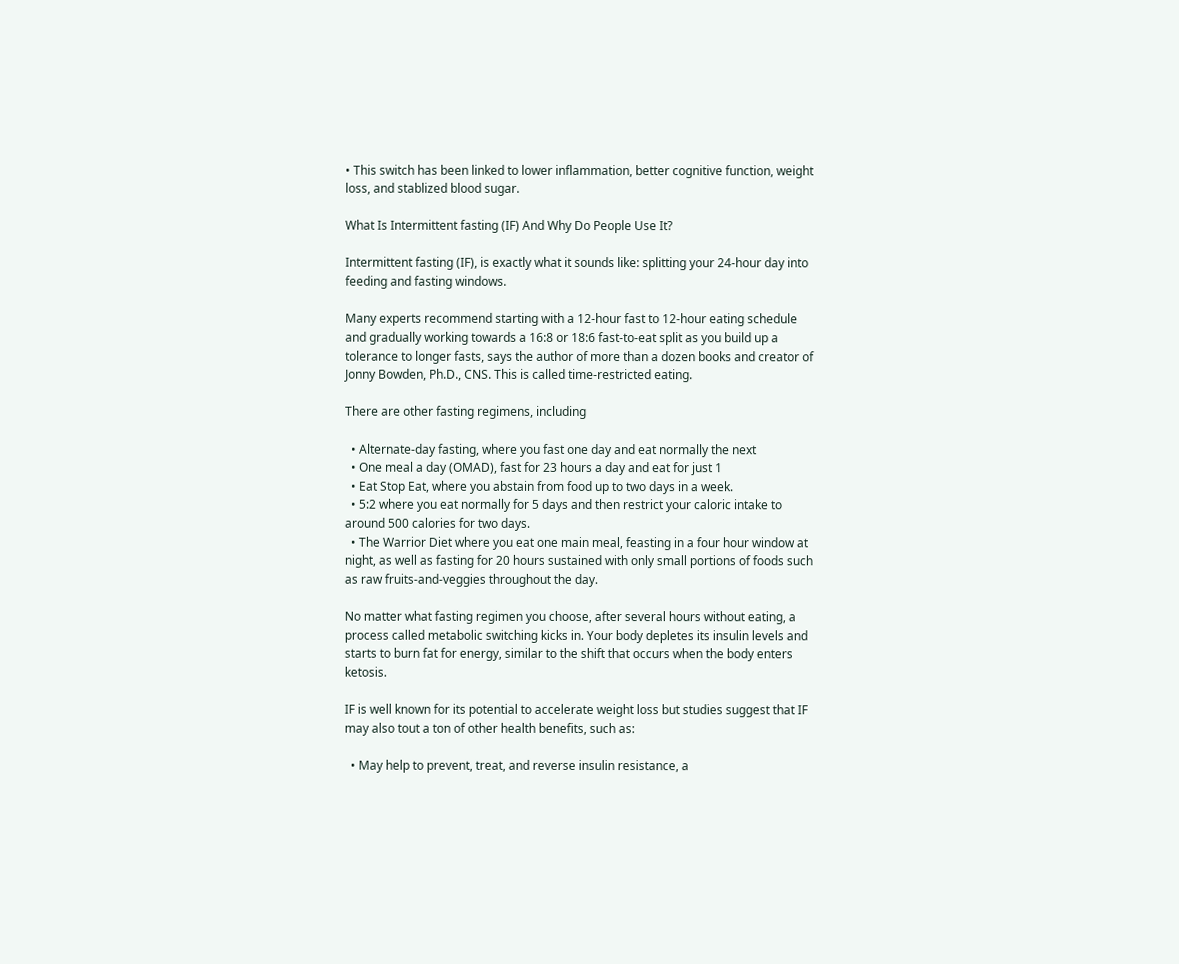• This switch has been linked to lower inflammation, better cognitive function, weight loss, and stablized blood sugar.

What Is Intermittent fasting (IF) And Why Do People Use It?

Intermittent fasting (IF), is exactly what it sounds like: splitting your 24-hour day into feeding and fasting windows.

Many experts recommend starting with a 12-hour fast to 12-hour eating schedule and gradually working towards a 16:8 or 18:6 fast-to-eat split as you build up a tolerance to longer fasts, says the author of more than a dozen books and creator of Jonny Bowden, Ph.D., CNS. This is called time-restricted eating.

There are other fasting regimens, including

  • Alternate-day fasting, where you fast one day and eat normally the next
  • One meal a day (OMAD), fast for 23 hours a day and eat for just 1
  • Eat Stop Eat, where you abstain from food up to two days in a week.
  • 5:2 where you eat normally for 5 days and then restrict your caloric intake to around 500 calories for two days.
  • The Warrior Diet where you eat one main meal, feasting in a four hour window at night, as well as fasting for 20 hours sustained with only small portions of foods such as raw fruits-and-veggies throughout the day.

No matter what fasting regimen you choose, after several hours without eating, a process called metabolic switching kicks in. Your body depletes its insulin levels and starts to burn fat for energy, similar to the shift that occurs when the body enters ketosis.

IF is well known for its potential to accelerate weight loss but studies suggest that IF may also tout a ton of other health benefits, such as:

  • May help to prevent, treat, and reverse insulin resistance, a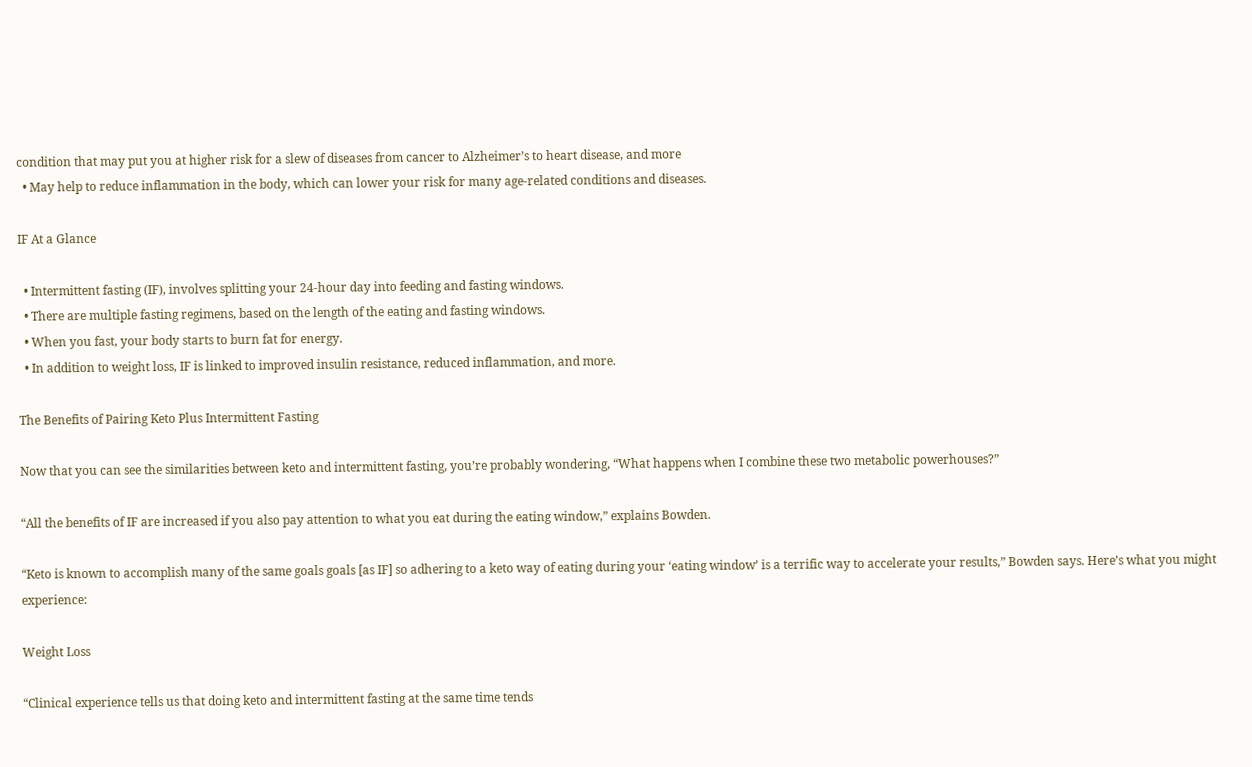condition that may put you at higher risk for a slew of diseases from cancer to Alzheimer’s to heart disease, and more
  • May help to reduce inflammation in the body, which can lower your risk for many age-related conditions and diseases.

IF At a Glance

  • Intermittent fasting (IF), involves splitting your 24-hour day into feeding and fasting windows.
  • There are multiple fasting regimens, based on the length of the eating and fasting windows.
  • When you fast, your body starts to burn fat for energy.
  • In addition to weight loss, IF is linked to improved insulin resistance, reduced inflammation, and more.

The Benefits of Pairing Keto Plus Intermittent Fasting

Now that you can see the similarities between keto and intermittent fasting, you’re probably wondering, “What happens when I combine these two metabolic powerhouses?”

“All the benefits of IF are increased if you also pay attention to what you eat during the eating window,” explains Bowden.

“Keto is known to accomplish many of the same goals goals [as IF] so adhering to a keto way of eating during your ‘eating window’ is a terrific way to accelerate your results,” Bowden says. Here’s what you might experience:

Weight Loss

“Clinical experience tells us that doing keto and intermittent fasting at the same time tends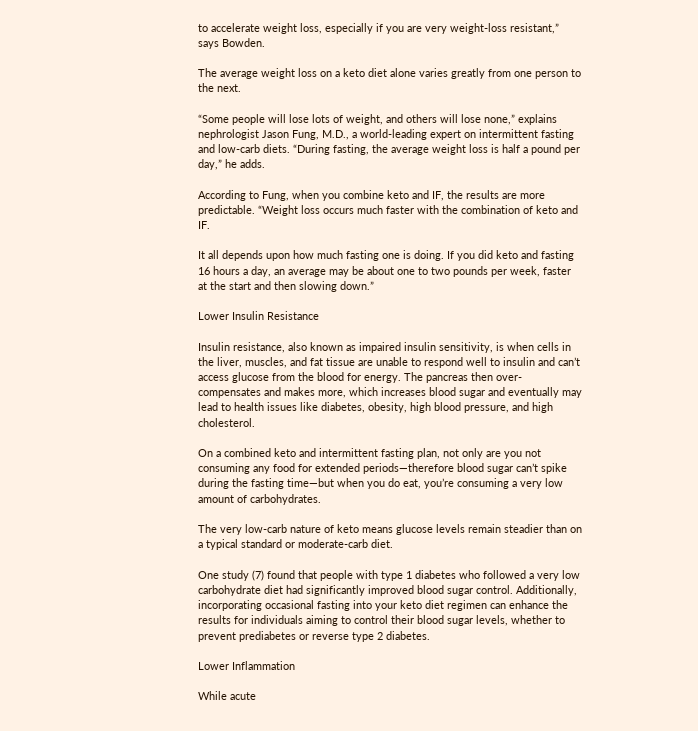to accelerate weight loss, especially if you are very weight-loss resistant,” says Bowden.

The average weight loss on a keto diet alone varies greatly from one person to the next.

“Some people will lose lots of weight, and others will lose none,” explains nephrologist Jason Fung, M.D., a world-leading expert on intermittent fasting and low-carb diets. “During fasting, the average weight loss is half a pound per day,” he adds.

According to Fung, when you combine keto and IF, the results are more predictable. “Weight loss occurs much faster with the combination of keto and IF.

It all depends upon how much fasting one is doing. If you did keto and fasting 16 hours a day, an average may be about one to two pounds per week, faster at the start and then slowing down.”

Lower Insulin Resistance

Insulin resistance, also known as impaired insulin sensitivity, is when cells in the liver, muscles, and fat tissue are unable to respond well to insulin and can’t access glucose from the blood for energy. The pancreas then over-compensates and makes more, which increases blood sugar and eventually may lead to health issues like diabetes, obesity, high blood pressure, and high cholesterol.

On a combined keto and intermittent fasting plan, not only are you not consuming any food for extended periods—therefore blood sugar can’t spike during the fasting time—but when you do eat, you’re consuming a very low amount of carbohydrates.

The very low-carb nature of keto means glucose levels remain steadier than on a typical standard or moderate-carb diet.

One study (7) found that people with type 1 diabetes who followed a very low carbohydrate diet had significantly improved blood sugar control. Additionally, incorporating occasional fasting into your keto diet regimen can enhance the results for individuals aiming to control their blood sugar levels, whether to prevent prediabetes or reverse type 2 diabetes.

Lower Inflammation

While acute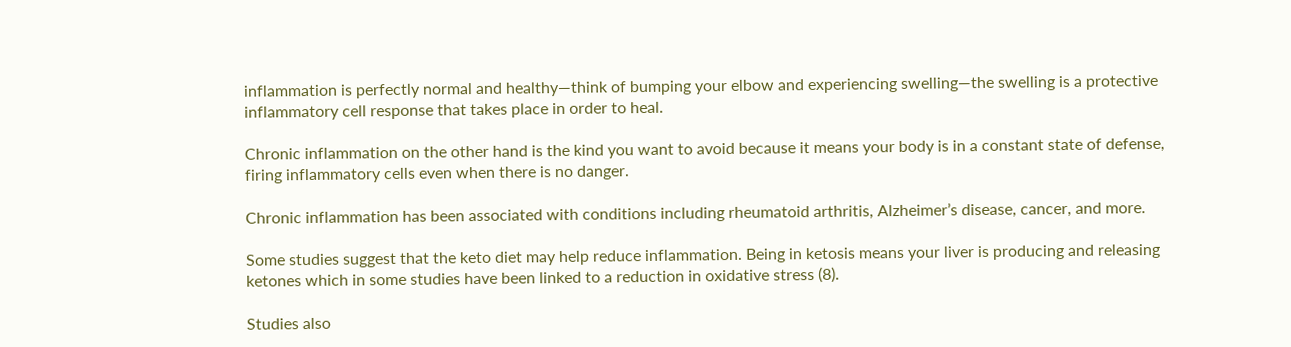inflammation is perfectly normal and healthy—think of bumping your elbow and experiencing swelling—the swelling is a protective inflammatory cell response that takes place in order to heal.

Chronic inflammation on the other hand is the kind you want to avoid because it means your body is in a constant state of defense, firing inflammatory cells even when there is no danger.

Chronic inflammation has been associated with conditions including rheumatoid arthritis, Alzheimer’s disease, cancer, and more.

Some studies suggest that the keto diet may help reduce inflammation. Being in ketosis means your liver is producing and releasing ketones which in some studies have been linked to a reduction in oxidative stress (8).

Studies also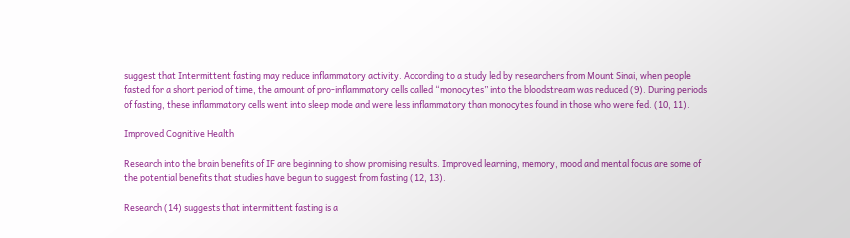suggest that Intermittent fasting may reduce inflammatory activity. According to a study led by researchers from Mount Sinai, when people fasted for a short period of time, the amount of pro-inflammatory cells called “monocytes” into the bloodstream was reduced (9). During periods of fasting, these inflammatory cells went into sleep mode and were less inflammatory than monocytes found in those who were fed. (10, 11).

Improved Cognitive Health

Research into the brain benefits of IF are beginning to show promising results. Improved learning, memory, mood and mental focus are some of the potential benefits that studies have begun to suggest from fasting (12, 13).

Research (14) suggests that intermittent fasting is a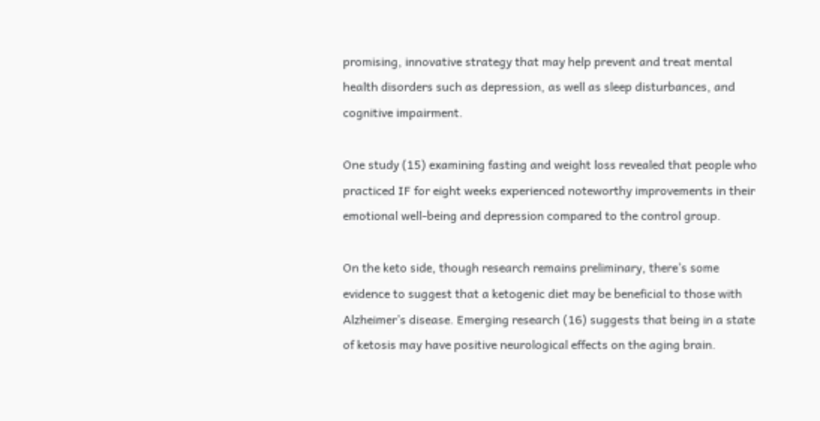promising, innovative strategy that may help prevent and treat mental health disorders such as depression, as well as sleep disturbances, and cognitive impairment.

One study (15) examining fasting and weight loss revealed that people who practiced IF for eight weeks experienced noteworthy improvements in their emotional well-being and depression compared to the control group.

On the keto side, though research remains preliminary, there’s some evidence to suggest that a ketogenic diet may be beneficial to those with Alzheimer’s disease. Emerging research (16) suggests that being in a state of ketosis may have positive neurological effects on the aging brain.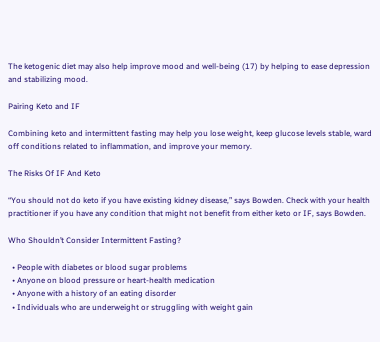The ketogenic diet may also help improve mood and well-being (17) by helping to ease depression and stabilizing mood.

Pairing Keto and IF

Combining keto and intermittent fasting may help you lose weight, keep glucose levels stable, ward off conditions related to inflammation, and improve your memory.

The Risks Of IF And Keto

“You should not do keto if you have existing kidney disease,” says Bowden. Check with your health practitioner if you have any condition that might not benefit from either keto or IF, says Bowden.

Who Shouldn’t Consider Intermittent Fasting?

  • People with diabetes or blood sugar problems
  • Anyone on blood pressure or heart-health medication
  • Anyone with a history of an eating disorder
  • Individuals who are underweight or struggling with weight gain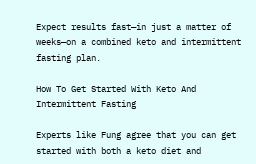Expect results fast—in just a matter of weeks—on a combined keto and intermittent fasting plan.

How To Get Started With Keto And Intermittent Fasting

Experts like Fung agree that you can get started with both a keto diet and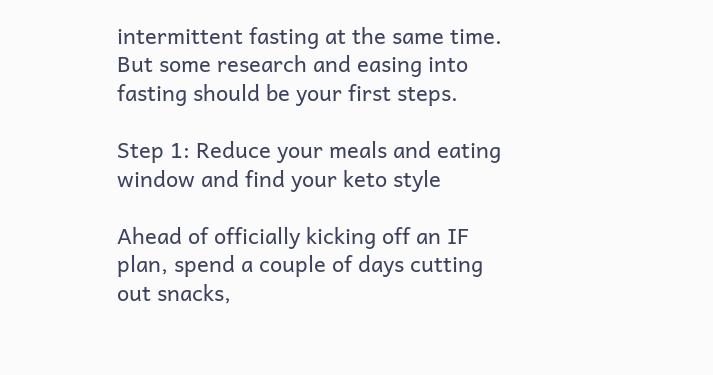intermittent fasting at the same time. But some research and easing into fasting should be your first steps.

Step 1: Reduce your meals and eating window and find your keto style

Ahead of officially kicking off an IF plan, spend a couple of days cutting out snacks,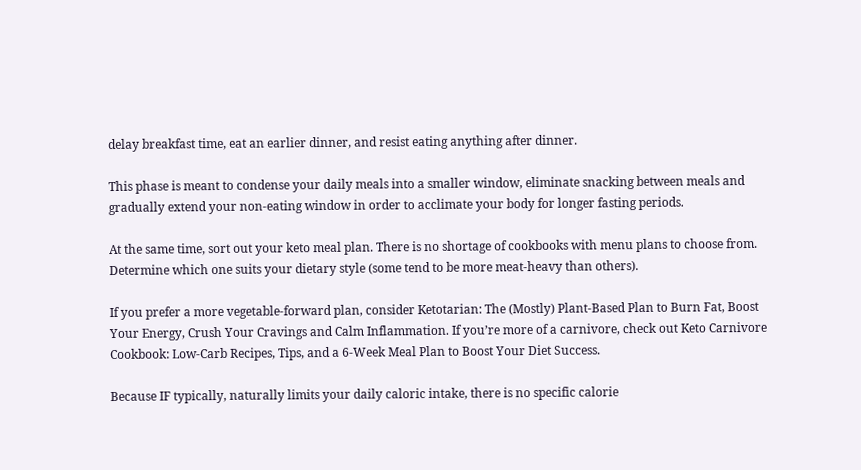delay breakfast time, eat an earlier dinner, and resist eating anything after dinner.

This phase is meant to condense your daily meals into a smaller window, eliminate snacking between meals and gradually extend your non-eating window in order to acclimate your body for longer fasting periods.

At the same time, sort out your keto meal plan. There is no shortage of cookbooks with menu plans to choose from. Determine which one suits your dietary style (some tend to be more meat-heavy than others).

If you prefer a more vegetable-forward plan, consider Ketotarian: The (Mostly) Plant-Based Plan to Burn Fat, Boost Your Energy, Crush Your Cravings and Calm Inflammation. If you’re more of a carnivore, check out Keto Carnivore Cookbook: Low-Carb Recipes, Tips, and a 6-Week Meal Plan to Boost Your Diet Success.

Because IF typically, naturally limits your daily caloric intake, there is no specific calorie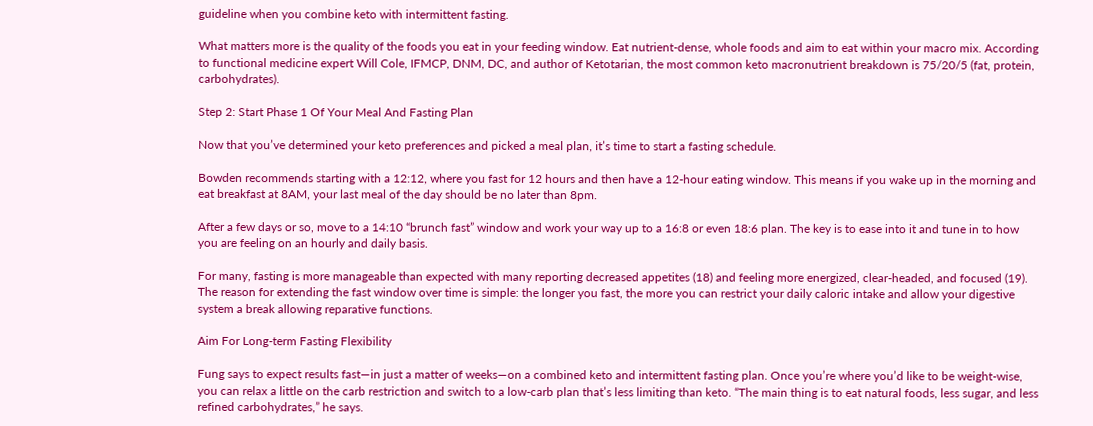guideline when you combine keto with intermittent fasting.

What matters more is the quality of the foods you eat in your feeding window. Eat nutrient-dense, whole foods and aim to eat within your macro mix. According to functional medicine expert Will Cole, IFMCP, DNM, DC, and author of Ketotarian, the most common keto macronutrient breakdown is 75/20/5 (fat, protein, carbohydrates).

Step 2: Start Phase 1 Of Your Meal And Fasting Plan

Now that you’ve determined your keto preferences and picked a meal plan, it’s time to start a fasting schedule.

Bowden recommends starting with a 12:12, where you fast for 12 hours and then have a 12-hour eating window. This means if you wake up in the morning and eat breakfast at 8AM, your last meal of the day should be no later than 8pm.

After a few days or so, move to a 14:10 “brunch fast” window and work your way up to a 16:8 or even 18:6 plan. The key is to ease into it and tune in to how you are feeling on an hourly and daily basis.

For many, fasting is more manageable than expected with many reporting decreased appetites (18) and feeling more energized, clear-headed, and focused (19). The reason for extending the fast window over time is simple: the longer you fast, the more you can restrict your daily caloric intake and allow your digestive system a break allowing reparative functions.

Aim For Long-term Fasting Flexibility

Fung says to expect results fast—in just a matter of weeks—on a combined keto and intermittent fasting plan. Once you’re where you’d like to be weight-wise, you can relax a little on the carb restriction and switch to a low-carb plan that’s less limiting than keto. “The main thing is to eat natural foods, less sugar, and less refined carbohydrates,” he says.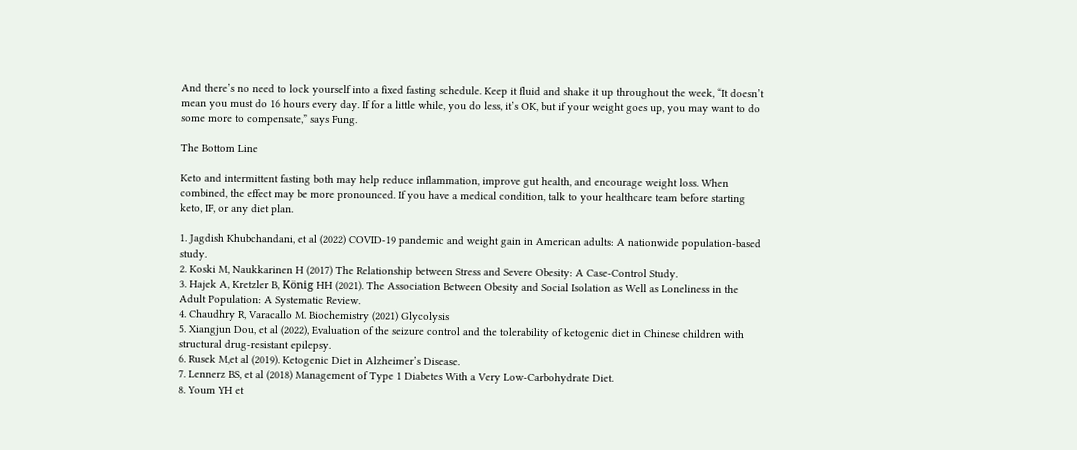And there’s no need to lock yourself into a fixed fasting schedule. Keep it fluid and shake it up throughout the week, “It doesn’t mean you must do 16 hours every day. If for a little while, you do less, it’s OK, but if your weight goes up, you may want to do some more to compensate,” says Fung.

The Bottom Line

Keto and intermittent fasting both may help reduce inflammation, improve gut health, and encourage weight loss. When combined, the effect may be more pronounced. If you have a medical condition, talk to your healthcare team before starting keto, IF, or any diet plan.

1. Jagdish Khubchandani, et al (2022) COVID-19 pandemic and weight gain in American adults: A nationwide population-based study.
2. Koski M, Naukkarinen H (2017) The Relationship between Stress and Severe Obesity: A Case-Control Study.
3. Hajek A, Kretzler B, König HH (2021). The Association Between Obesity and Social Isolation as Well as Loneliness in the Adult Population: A Systematic Review.
4. Chaudhry R, Varacallo M. Biochemistry (2021) Glycolysis
5. Xiangjun Dou, et al (2022), Evaluation of the seizure control and the tolerability of ketogenic diet in Chinese children with structural drug-resistant epilepsy.
6. Rusek M,et al (2019). Ketogenic Diet in Alzheimer’s Disease.
7. Lennerz BS, et al (2018) Management of Type 1 Diabetes With a Very Low-Carbohydrate Diet.
8. Youm YH et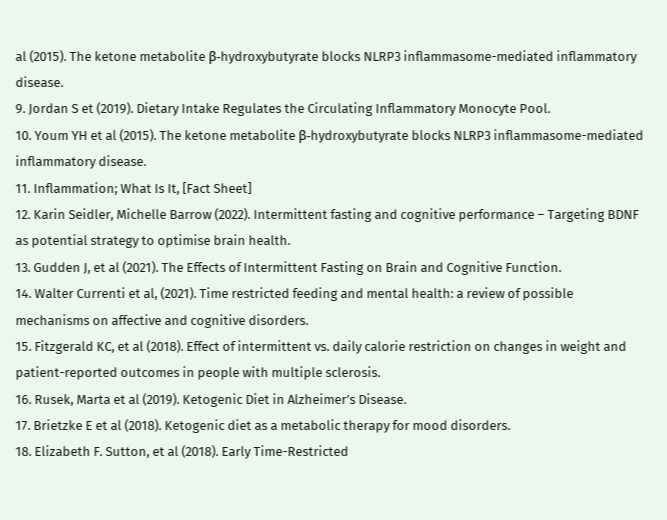al (2015). The ketone metabolite β-hydroxybutyrate blocks NLRP3 inflammasome-mediated inflammatory disease.
9. Jordan S et (2019). Dietary Intake Regulates the Circulating Inflammatory Monocyte Pool.
10. Youm YH et al (2015). The ketone metabolite β-hydroxybutyrate blocks NLRP3 inflammasome-mediated inflammatory disease.
11. Inflammation; What Is It, [Fact Sheet]
12. Karin Seidler, Michelle Barrow (2022). Intermittent fasting and cognitive performance – Targeting BDNF as potential strategy to optimise brain health.
13. Gudden J, et al (2021). The Effects of Intermittent Fasting on Brain and Cognitive Function.
14. Walter Currenti et al, (2021). Time restricted feeding and mental health: a review of possible mechanisms on affective and cognitive disorders.
15. Fitzgerald KC, et al (2018). Effect of intermittent vs. daily calorie restriction on changes in weight and patient-reported outcomes in people with multiple sclerosis.
16. Rusek, Marta et al (2019). Ketogenic Diet in Alzheimer’s Disease.
17. Brietzke E et al (2018). Ketogenic diet as a metabolic therapy for mood disorders.
18. Elizabeth F. Sutton, et al (2018). Early Time-Restricted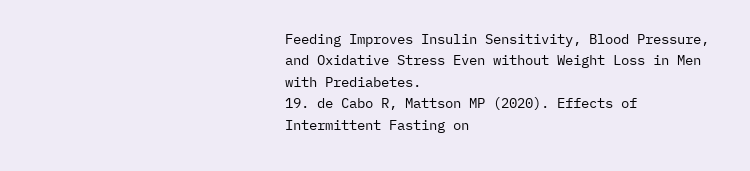Feeding Improves Insulin Sensitivity, Blood Pressure, and Oxidative Stress Even without Weight Loss in Men with Prediabetes.
19. de Cabo R, Mattson MP (2020). Effects of Intermittent Fasting on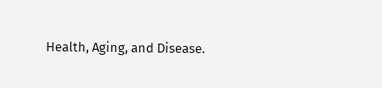Health, Aging, and Disease.